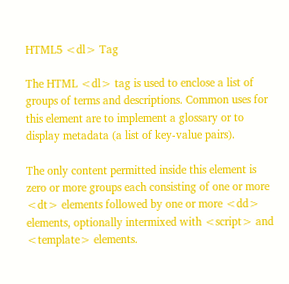HTML5 <dl> Tag

The HTML <dl> tag is used to enclose a list of groups of terms and descriptions. Common uses for this element are to implement a glossary or to display metadata (a list of key-value pairs).

The only content permitted inside this element is zero or more groups each consisting of one or more <dt> elements followed by one or more <dd> elements, optionally intermixed with <script> and <template> elements.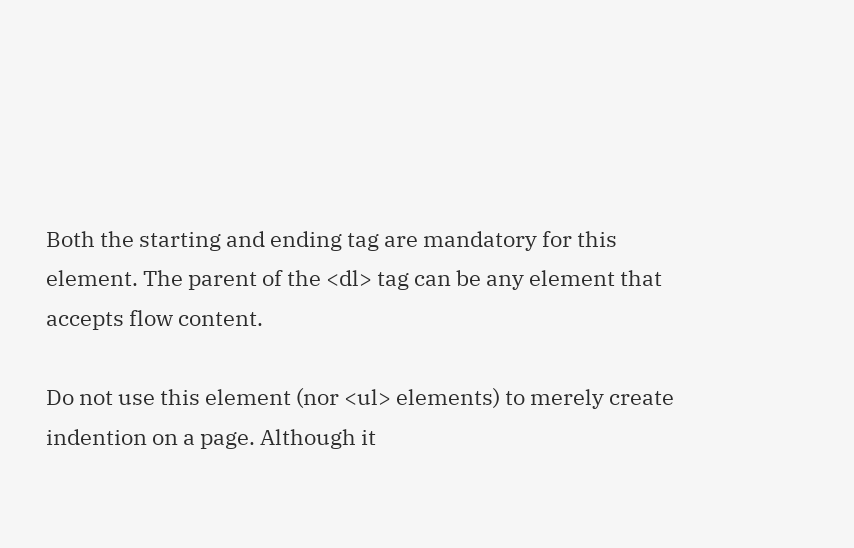Both the starting and ending tag are mandatory for this element. The parent of the <dl> tag can be any element that accepts flow content.

Do not use this element (nor <ul> elements) to merely create indention on a page. Although it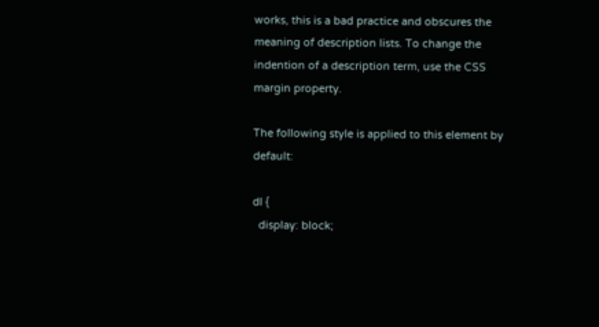works, this is a bad practice and obscures the meaning of description lists. To change the indention of a description term, use the CSS margin property.

The following style is applied to this element by default:

dl {
  display: block;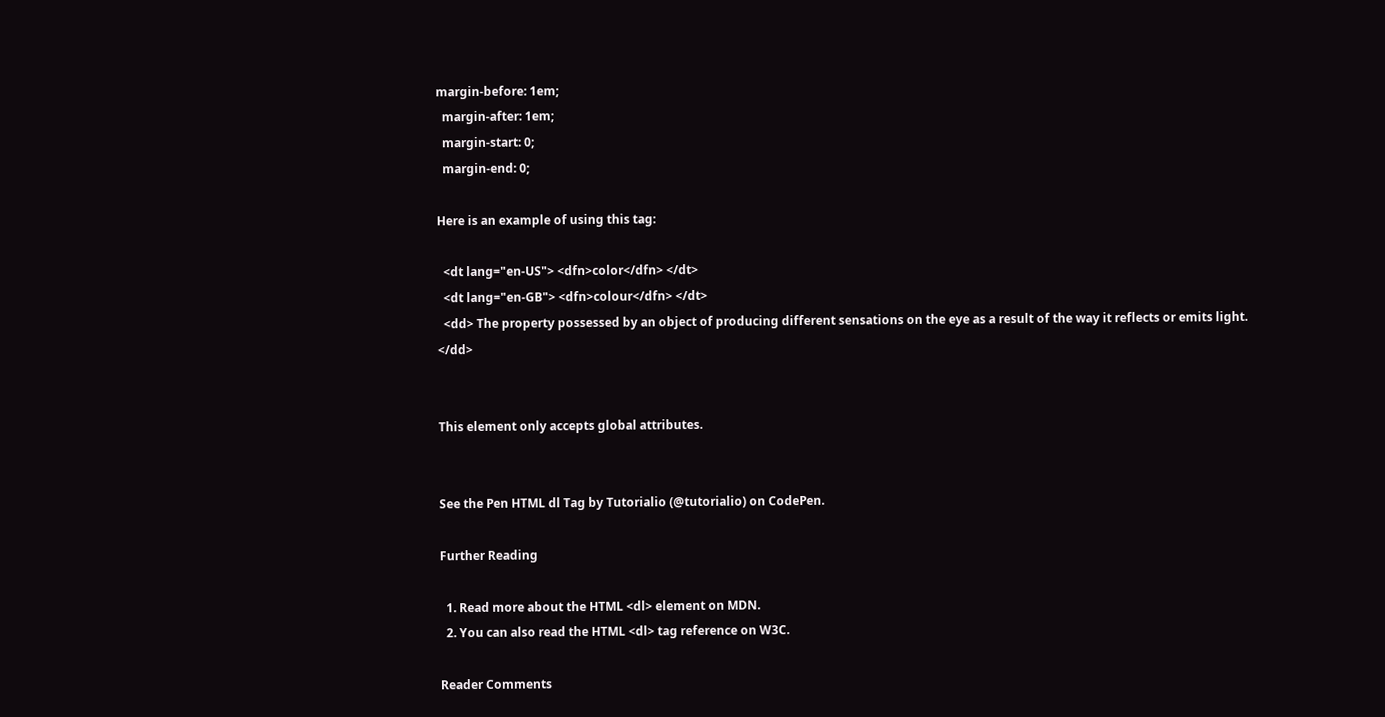margin-before: 1em;
  margin-after: 1em;
  margin-start: 0;
  margin-end: 0;

Here is an example of using this tag:

  <dt lang="en-US"> <dfn>color</dfn> </dt>
  <dt lang="en-GB"> <dfn>colour</dfn> </dt>
  <dd> The property possessed by an object of producing different sensations on the eye as a result of the way it reflects or emits light. </dd>


This element only accepts global attributes.


See the Pen HTML dl Tag by Tutorialio (@tutorialio) on CodePen.

Further Reading

  1. Read more about the HTML <dl> element on MDN.
  2. You can also read the HTML <dl> tag reference on W3C.

Reader Comments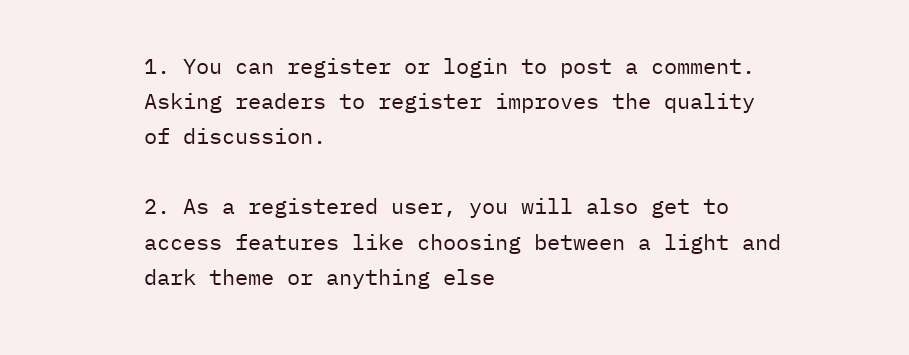1. You can register or login to post a comment. Asking readers to register improves the quality of discussion.

2. As a registered user, you will also get to access features like choosing between a light and dark theme or anything else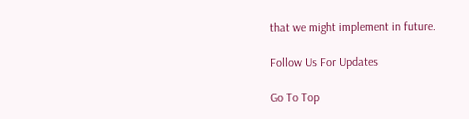that we might implement in future.

Follow Us For Updates

Go To Top